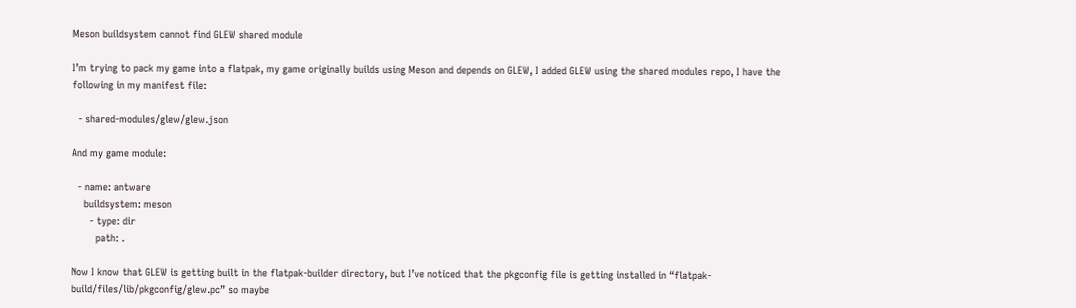Meson buildsystem cannot find GLEW shared module

I’m trying to pack my game into a flatpak, my game originally builds using Meson and depends on GLEW, I added GLEW using the shared modules repo, I have the following in my manifest file:

  - shared-modules/glew/glew.json

And my game module:

  - name: antware
    buildsystem: meson
      - type: dir
        path: .

Now I know that GLEW is getting built in the flatpak-builder directory, but I’ve noticed that the pkgconfig file is getting installed in “flatpak-build/files/lib/pkgconfig/glew.pc” so maybe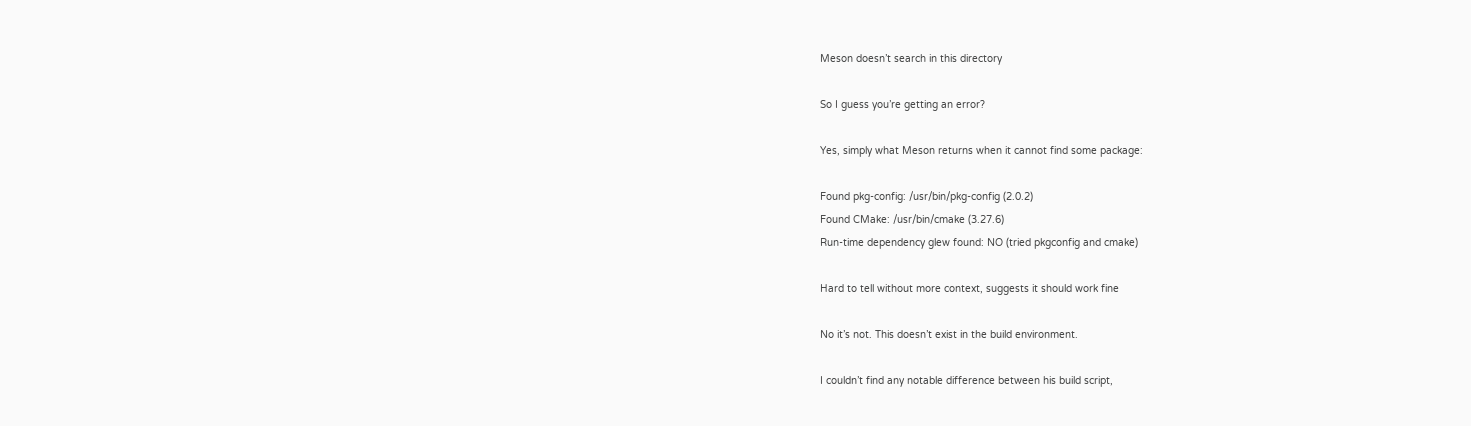Meson doesn’t search in this directory

So I guess you’re getting an error?

Yes, simply what Meson returns when it cannot find some package:

Found pkg-config: /usr/bin/pkg-config (2.0.2)
Found CMake: /usr/bin/cmake (3.27.6)
Run-time dependency glew found: NO (tried pkgconfig and cmake)

Hard to tell without more context, suggests it should work fine

No it’s not. This doesn’t exist in the build environment.

I couldn’t find any notable difference between his build script,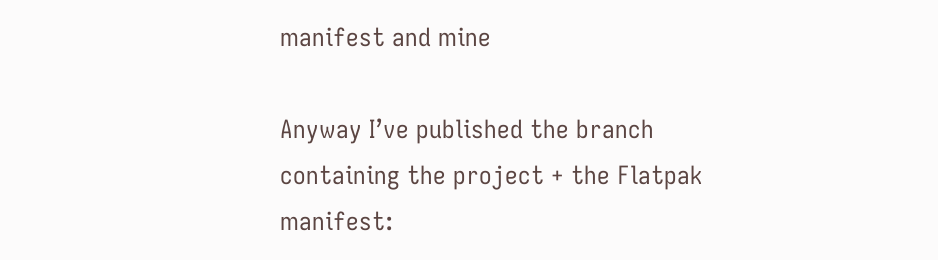manifest and mine

Anyway I’ve published the branch containing the project + the Flatpak manifest: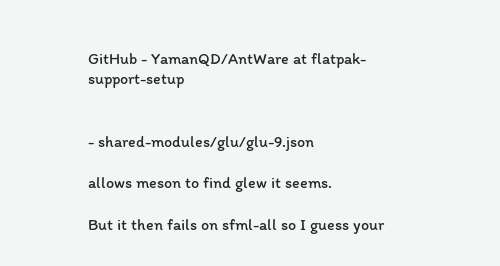GitHub - YamanQD/AntWare at flatpak-support-setup


- shared-modules/glu/glu-9.json

allows meson to find glew it seems.

But it then fails on sfml-all so I guess your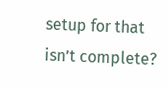setup for that isn’t complete?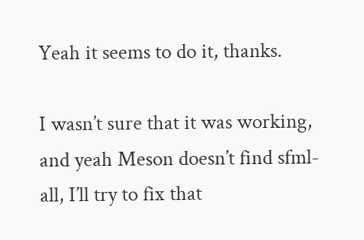Yeah it seems to do it, thanks.

I wasn’t sure that it was working, and yeah Meson doesn’t find sfml-all, I’ll try to fix that